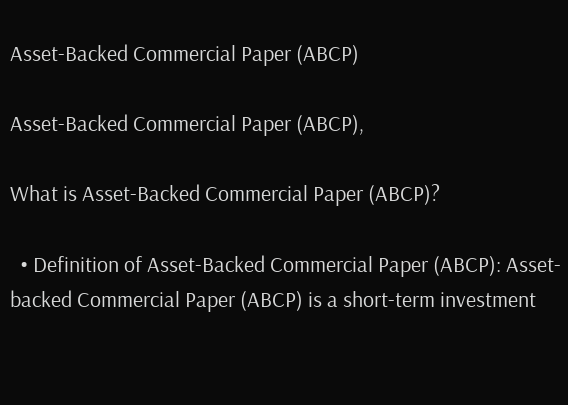Asset-Backed Commercial Paper (ABCP)

Asset-Backed Commercial Paper (ABCP),

What is Asset-Backed Commercial Paper (ABCP)?

  • Definition of Asset-Backed Commercial Paper (ABCP): Asset-backed Commercial Paper (ABCP) is a short-term investment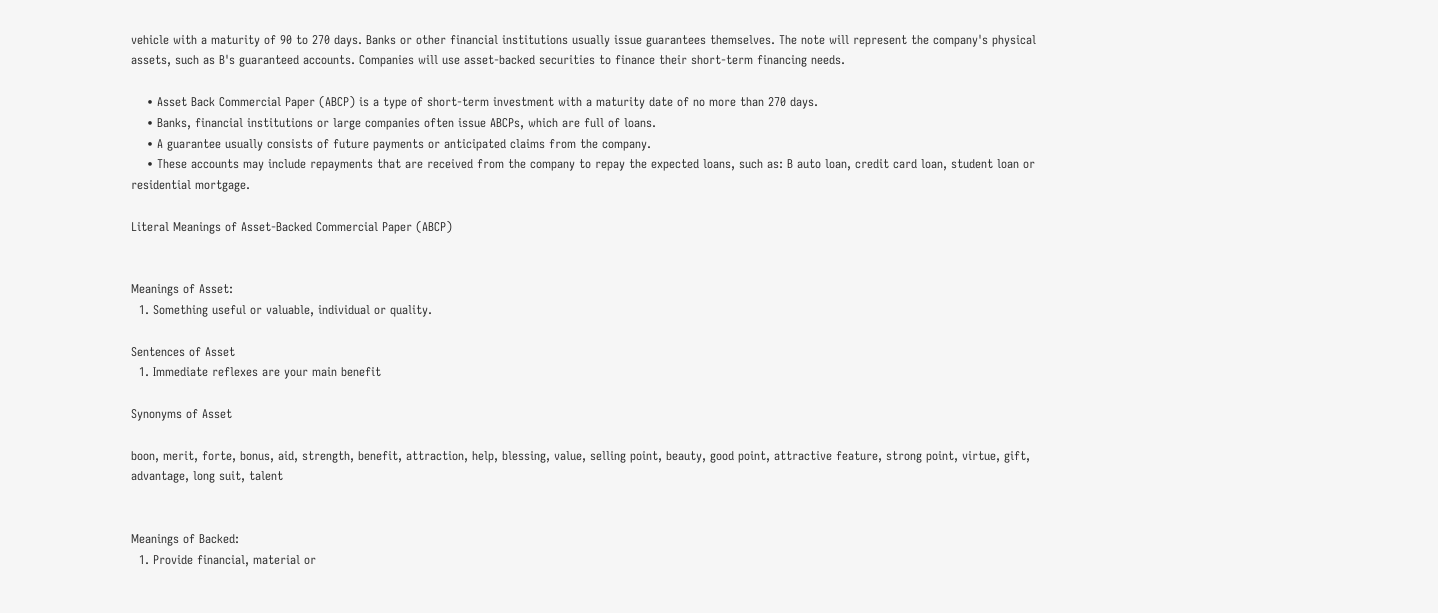vehicle with a maturity of 90 to 270 days. Banks or other financial institutions usually issue guarantees themselves. The note will represent the company's physical assets, such as B's guaranteed accounts. Companies will use asset-backed securities to finance their short-term financing needs.

    • Asset Back Commercial Paper (ABCP) is a type of short-term investment with a maturity date of no more than 270 days.
    • Banks, financial institutions or large companies often issue ABCPs, which are full of loans.
    • A guarantee usually consists of future payments or anticipated claims from the company.
    • These accounts may include repayments that are received from the company to repay the expected loans, such as: B auto loan, credit card loan, student loan or residential mortgage.

Literal Meanings of Asset-Backed Commercial Paper (ABCP)


Meanings of Asset:
  1. Something useful or valuable, individual or quality.

Sentences of Asset
  1. Immediate reflexes are your main benefit

Synonyms of Asset

boon, merit, forte, bonus, aid, strength, benefit, attraction, help, blessing, value, selling point, beauty, good point, attractive feature, strong point, virtue, gift, advantage, long suit, talent


Meanings of Backed:
  1. Provide financial, material or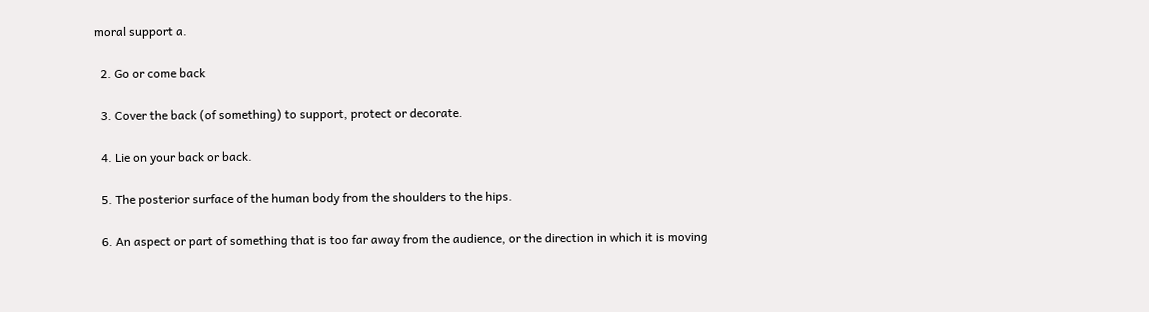moral support a.

  2. Go or come back

  3. Cover the back (of something) to support, protect or decorate.

  4. Lie on your back or back.

  5. The posterior surface of the human body from the shoulders to the hips.

  6. An aspect or part of something that is too far away from the audience, or the direction in which it is moving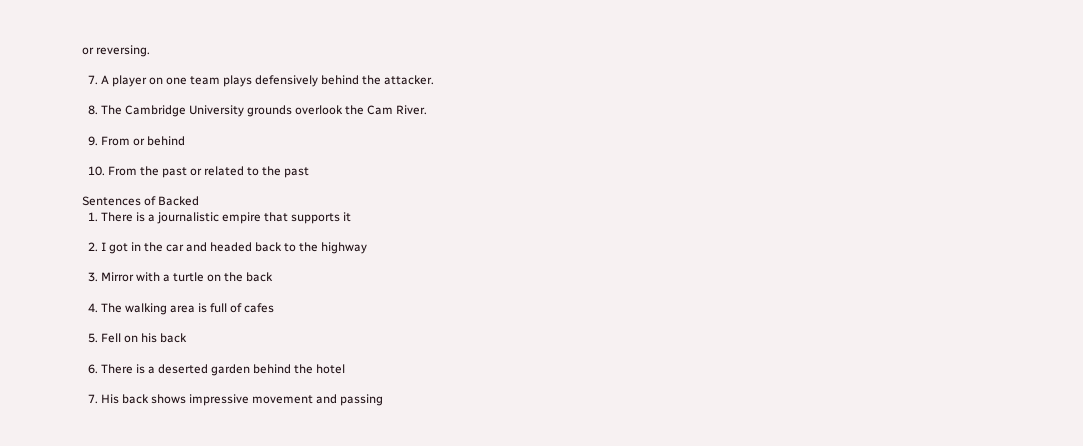or reversing.

  7. A player on one team plays defensively behind the attacker.

  8. The Cambridge University grounds overlook the Cam River.

  9. From or behind

  10. From the past or related to the past

Sentences of Backed
  1. There is a journalistic empire that supports it

  2. I got in the car and headed back to the highway

  3. Mirror with a turtle on the back

  4. The walking area is full of cafes

  5. Fell on his back

  6. There is a deserted garden behind the hotel

  7. His back shows impressive movement and passing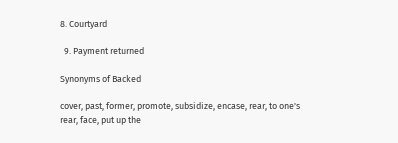8. Courtyard

  9. Payment returned

Synonyms of Backed

cover, past, former, promote, subsidize, encase, rear, to one's rear, face, put up the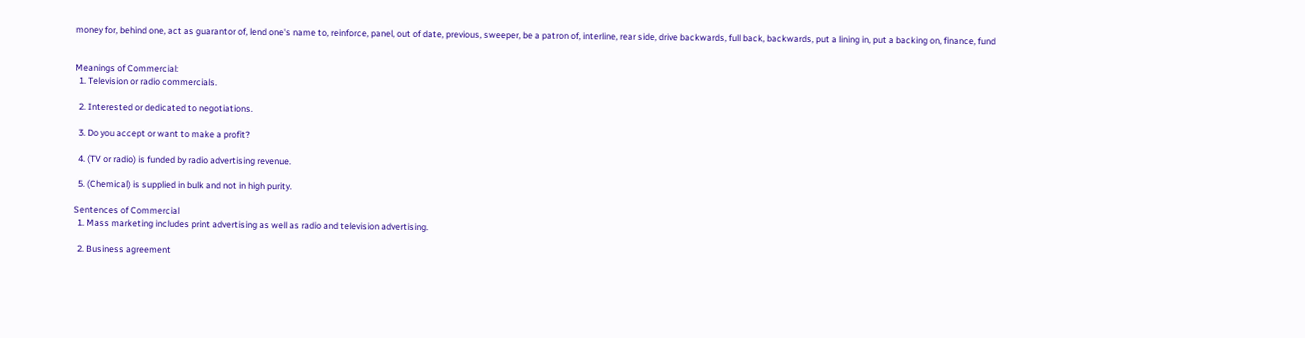money for, behind one, act as guarantor of, lend one's name to, reinforce, panel, out of date, previous, sweeper, be a patron of, interline, rear side, drive backwards, full back, backwards, put a lining in, put a backing on, finance, fund


Meanings of Commercial:
  1. Television or radio commercials.

  2. Interested or dedicated to negotiations.

  3. Do you accept or want to make a profit?

  4. (TV or radio) is funded by radio advertising revenue.

  5. (Chemical) is supplied in bulk and not in high purity.

Sentences of Commercial
  1. Mass marketing includes print advertising as well as radio and television advertising.

  2. Business agreement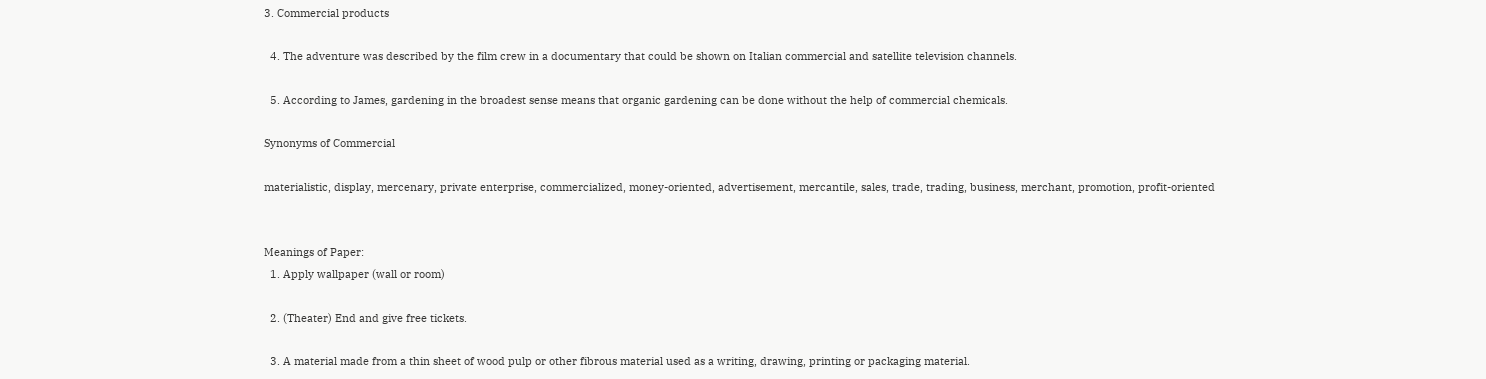3. Commercial products

  4. The adventure was described by the film crew in a documentary that could be shown on Italian commercial and satellite television channels.

  5. According to James, gardening in the broadest sense means that organic gardening can be done without the help of commercial chemicals.

Synonyms of Commercial

materialistic, display, mercenary, private enterprise, commercialized, money-oriented, advertisement, mercantile, sales, trade, trading, business, merchant, promotion, profit-oriented


Meanings of Paper:
  1. Apply wallpaper (wall or room)

  2. (Theater) End and give free tickets.

  3. A material made from a thin sheet of wood pulp or other fibrous material used as a writing, drawing, printing or packaging material.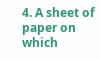4. A sheet of paper on which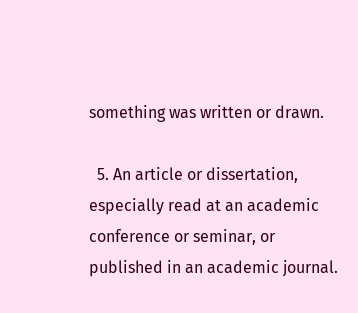something was written or drawn.

  5. An article or dissertation, especially read at an academic conference or seminar, or published in an academic journal.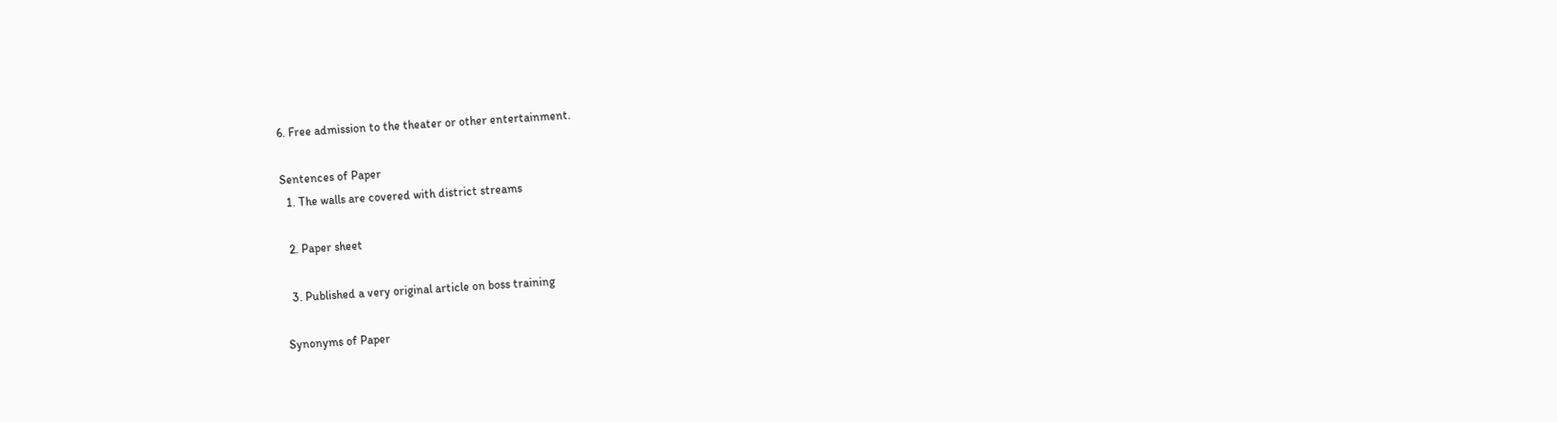6. Free admission to the theater or other entertainment.

Sentences of Paper
  1. The walls are covered with district streams

  2. Paper sheet

  3. Published a very original article on boss training

Synonyms of Paper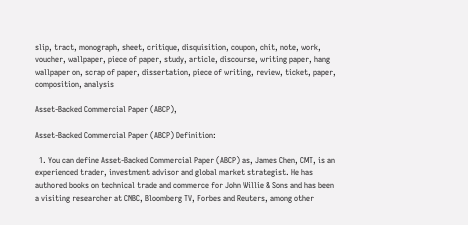slip, tract, monograph, sheet, critique, disquisition, coupon, chit, note, work, voucher, wallpaper, piece of paper, study, article, discourse, writing paper, hang wallpaper on, scrap of paper, dissertation, piece of writing, review, ticket, paper, composition, analysis

Asset-Backed Commercial Paper (ABCP),

Asset-Backed Commercial Paper (ABCP) Definition:

  1. You can define Asset-Backed Commercial Paper (ABCP) as, James Chen, CMT, is an experienced trader, investment advisor and global market strategist. He has authored books on technical trade and commerce for John Willie & Sons and has been a visiting researcher at CNBC, Bloomberg TV, Forbes and Reuters, among other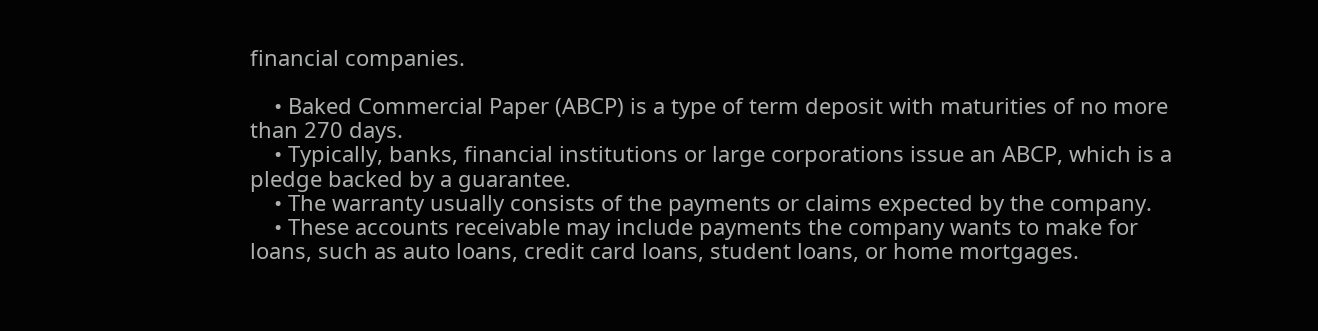financial companies.

    • Baked Commercial Paper (ABCP) is a type of term deposit with maturities of no more than 270 days.
    • Typically, banks, financial institutions or large corporations issue an ABCP, which is a pledge backed by a guarantee.
    • The warranty usually consists of the payments or claims expected by the company.
    • These accounts receivable may include payments the company wants to make for loans, such as auto loans, credit card loans, student loans, or home mortgages.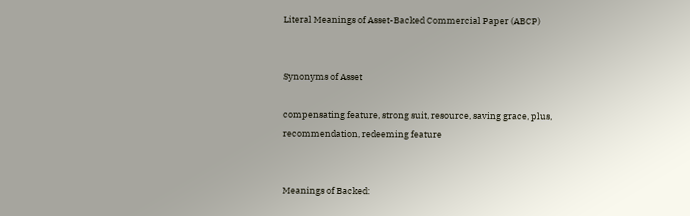Literal Meanings of Asset-Backed Commercial Paper (ABCP)


Synonyms of Asset

compensating feature, strong suit, resource, saving grace, plus, recommendation, redeeming feature


Meanings of Backed: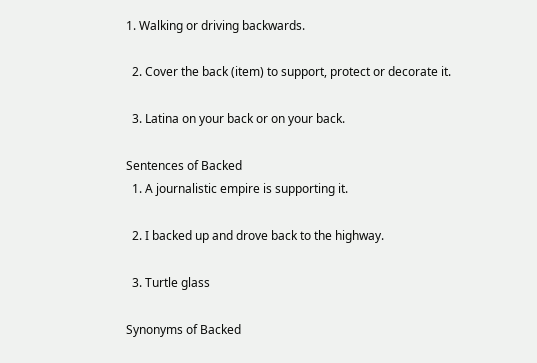1. Walking or driving backwards.

  2. Cover the back (item) to support, protect or decorate it.

  3. Latina on your back or on your back.

Sentences of Backed
  1. A journalistic empire is supporting it.

  2. I backed up and drove back to the highway.

  3. Turtle glass

Synonyms of Backed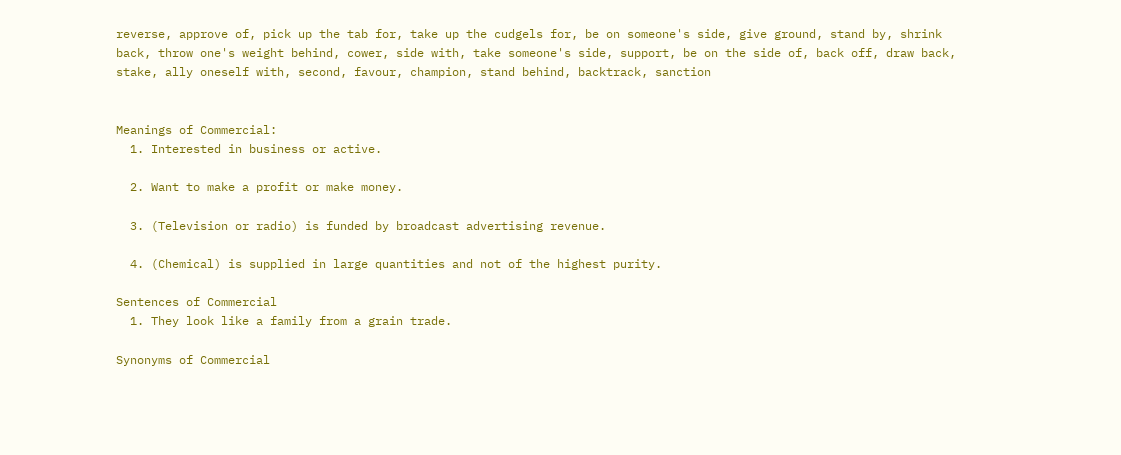reverse, approve of, pick up the tab for, take up the cudgels for, be on someone's side, give ground, stand by, shrink back, throw one's weight behind, cower, side with, take someone's side, support, be on the side of, back off, draw back, stake, ally oneself with, second, favour, champion, stand behind, backtrack, sanction


Meanings of Commercial:
  1. Interested in business or active.

  2. Want to make a profit or make money.

  3. (Television or radio) is funded by broadcast advertising revenue.

  4. (Chemical) is supplied in large quantities and not of the highest purity.

Sentences of Commercial
  1. They look like a family from a grain trade.

Synonyms of Commercial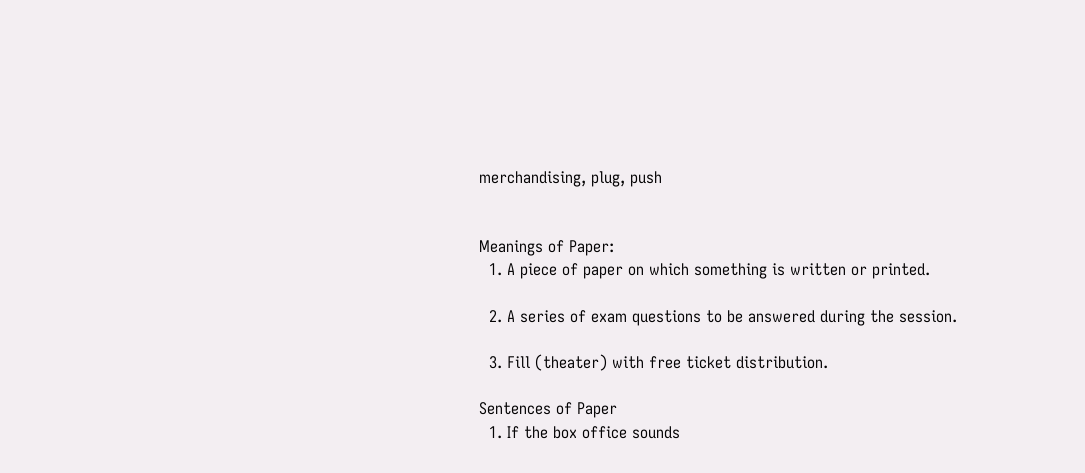merchandising, plug, push


Meanings of Paper:
  1. A piece of paper on which something is written or printed.

  2. A series of exam questions to be answered during the session.

  3. Fill (theater) with free ticket distribution.

Sentences of Paper
  1. If the box office sounds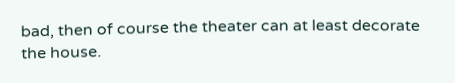bad, then of course the theater can at least decorate the house.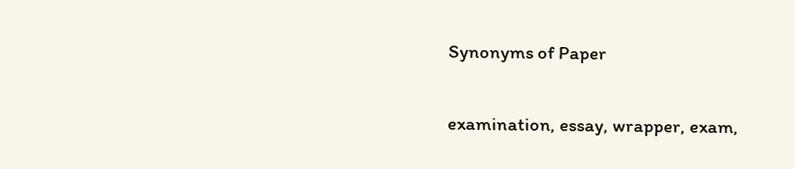Synonyms of Paper

examination, essay, wrapper, exam,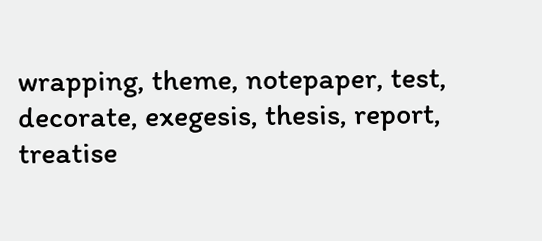wrapping, theme, notepaper, test, decorate, exegesis, thesis, report, treatise